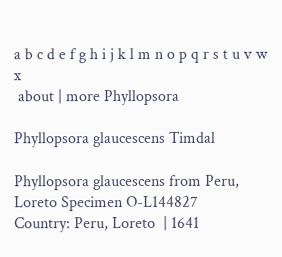a b c d e f g h i j k l m n o p q r s t u v w x
 about | more Phyllopsora

Phyllopsora glaucescens Timdal

Phyllopsora glaucescens from Peru, Loreto Specimen O-L144827
Country: Peru, Loreto  | 1641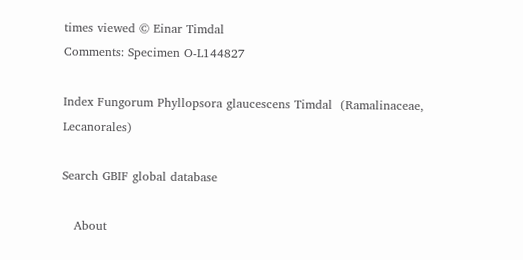times viewed © Einar Timdal
Comments: Specimen O-L144827

Index Fungorum Phyllopsora glaucescens Timdal  (Ramalinaceae, Lecanorales)

Search GBIF global database

   About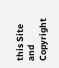this Site and Copyright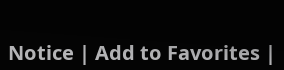Notice | Add to Favorites |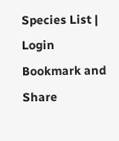Species List | Login
Bookmark and Share